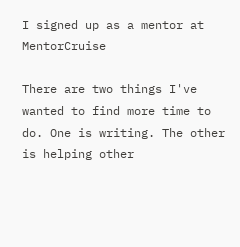I signed up as a mentor at MentorCruise

There are two things I've wanted to find more time to do. One is writing. The other is helping other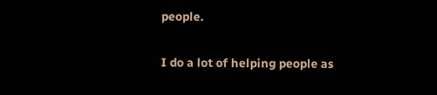people.

I do a lot of helping people as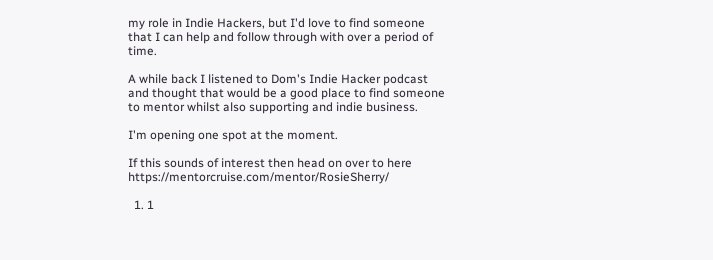my role in Indie Hackers, but I'd love to find someone that I can help and follow through with over a period of time.

A while back I listened to Dom's Indie Hacker podcast and thought that would be a good place to find someone to mentor whilst also supporting and indie business.

I'm opening one spot at the moment.

If this sounds of interest then head on over to here https://mentorcruise.com/mentor/RosieSherry/

  1. 1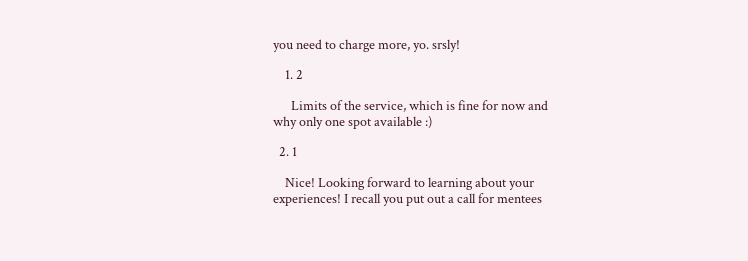you need to charge more, yo. srsly!

    1. 2

      Limits of the service, which is fine for now and why only one spot available :)

  2. 1

    Nice! Looking forward to learning about your experiences! I recall you put out a call for mentees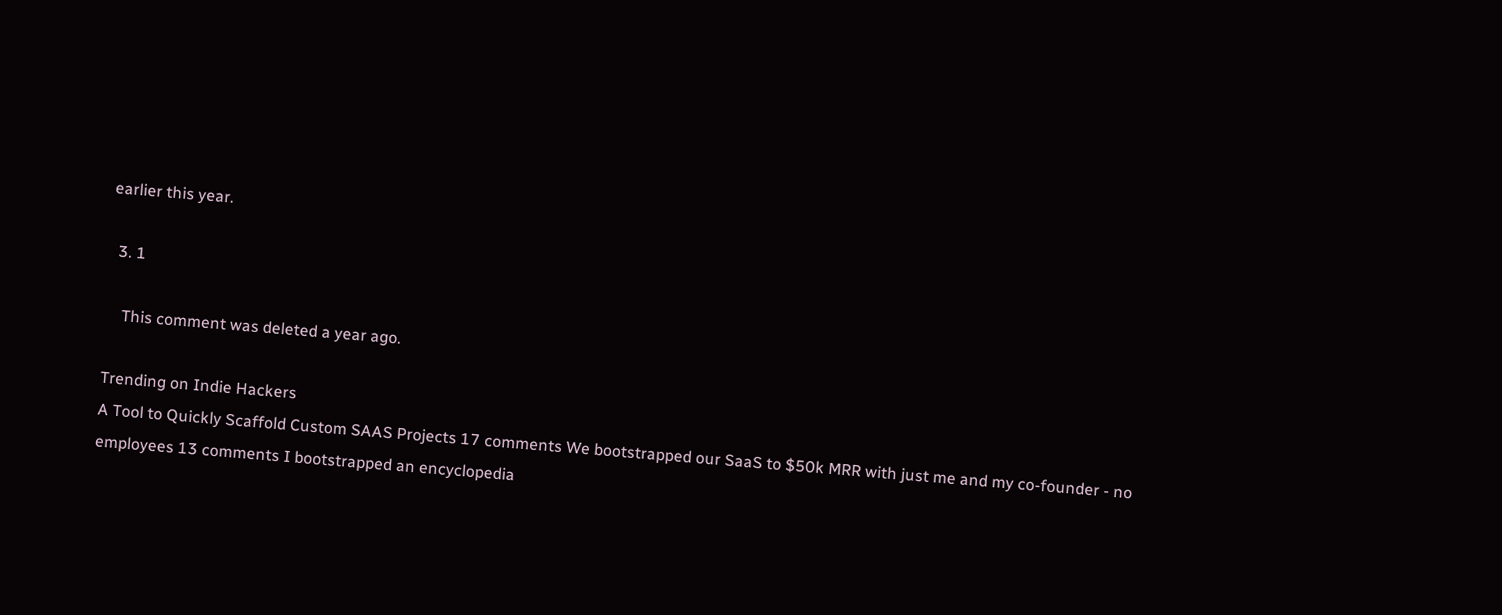earlier this year.

  3. 1

    This comment was deleted a year ago.

Trending on Indie Hackers
A Tool to Quickly Scaffold Custom SAAS Projects 17 comments We bootstrapped our SaaS to $50k MRR with just me and my co-founder - no employees 13 comments I bootstrapped an encyclopedia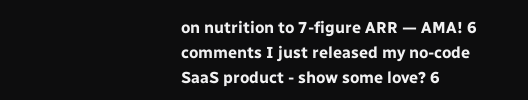on nutrition to 7-figure ARR — AMA! 6 comments I just released my no-code SaaS product - show some love? 6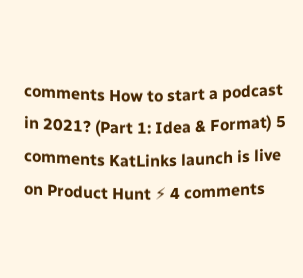comments How to start a podcast in 2021? (Part 1: Idea & Format) 5 comments KatLinks launch is live on Product Hunt ⚡ 4 comments